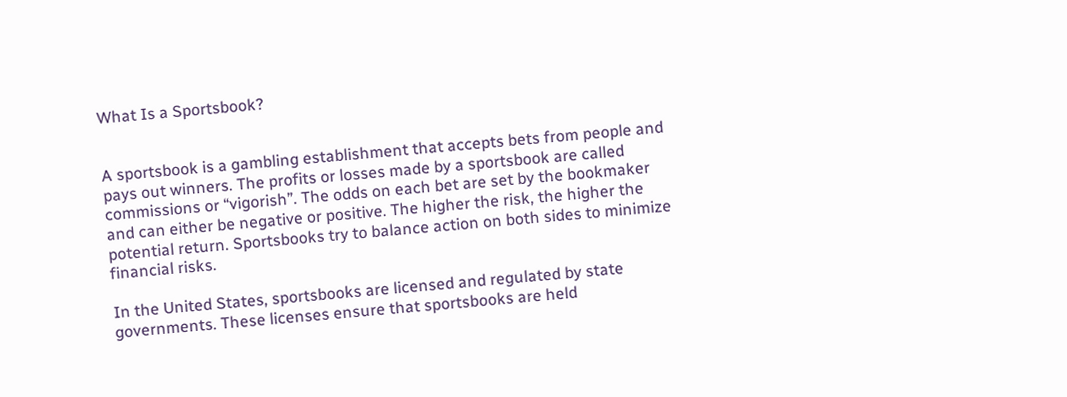What Is a Sportsbook?


A sportsbook is a gambling establishment that accepts bets from people and pays out winners. The profits or losses made by a sportsbook are called commissions or “vigorish”. The odds on each bet are set by the bookmaker and can either be negative or positive. The higher the risk, the higher the potential return. Sportsbooks try to balance action on both sides to minimize financial risks.

In the United States, sportsbooks are licensed and regulated by state governments. These licenses ensure that sportsbooks are held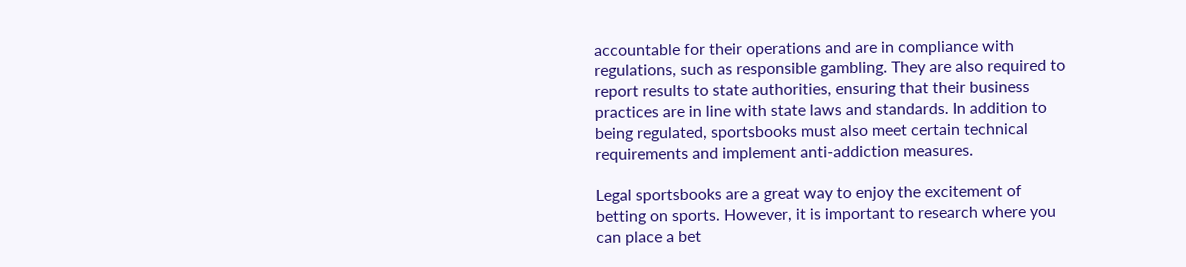accountable for their operations and are in compliance with regulations, such as responsible gambling. They are also required to report results to state authorities, ensuring that their business practices are in line with state laws and standards. In addition to being regulated, sportsbooks must also meet certain technical requirements and implement anti-addiction measures.

Legal sportsbooks are a great way to enjoy the excitement of betting on sports. However, it is important to research where you can place a bet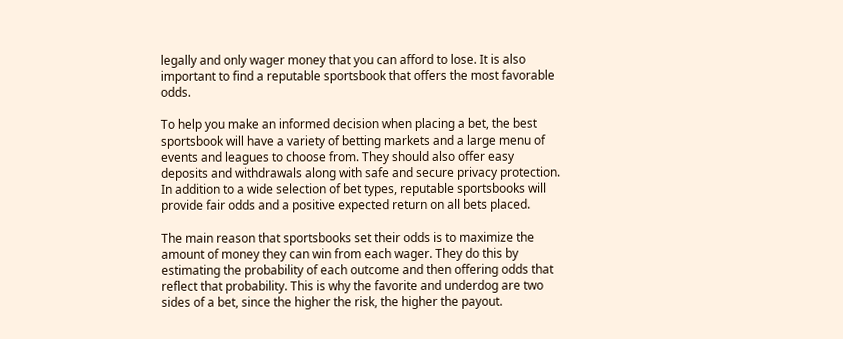legally and only wager money that you can afford to lose. It is also important to find a reputable sportsbook that offers the most favorable odds.

To help you make an informed decision when placing a bet, the best sportsbook will have a variety of betting markets and a large menu of events and leagues to choose from. They should also offer easy deposits and withdrawals along with safe and secure privacy protection. In addition to a wide selection of bet types, reputable sportsbooks will provide fair odds and a positive expected return on all bets placed.

The main reason that sportsbooks set their odds is to maximize the amount of money they can win from each wager. They do this by estimating the probability of each outcome and then offering odds that reflect that probability. This is why the favorite and underdog are two sides of a bet, since the higher the risk, the higher the payout.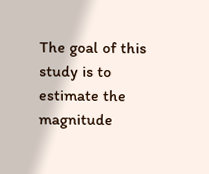The goal of this study is to estimate the magnitude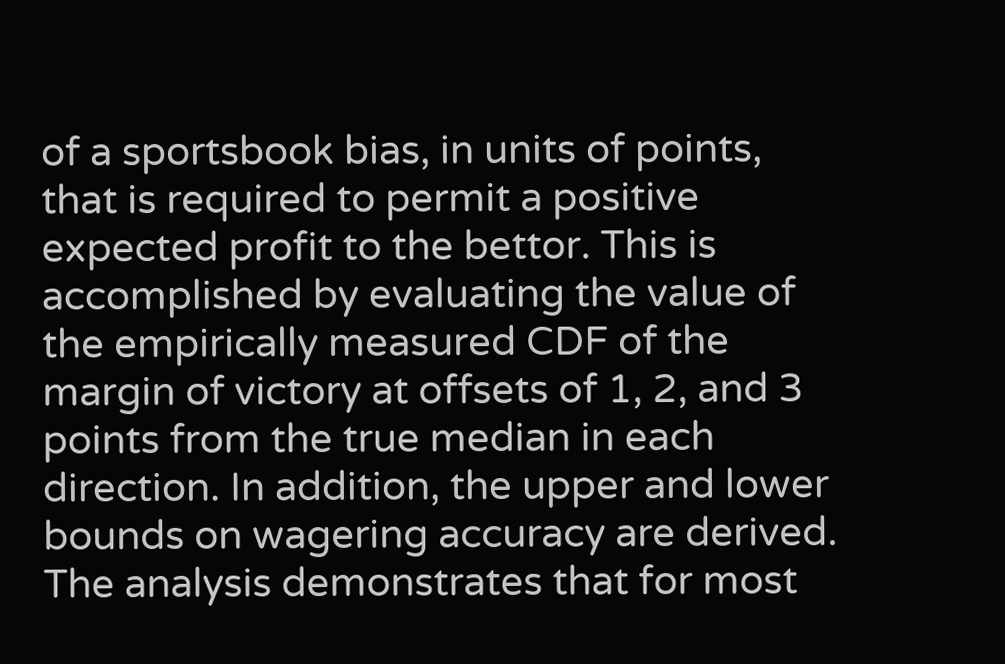of a sportsbook bias, in units of points, that is required to permit a positive expected profit to the bettor. This is accomplished by evaluating the value of the empirically measured CDF of the margin of victory at offsets of 1, 2, and 3 points from the true median in each direction. In addition, the upper and lower bounds on wagering accuracy are derived. The analysis demonstrates that for most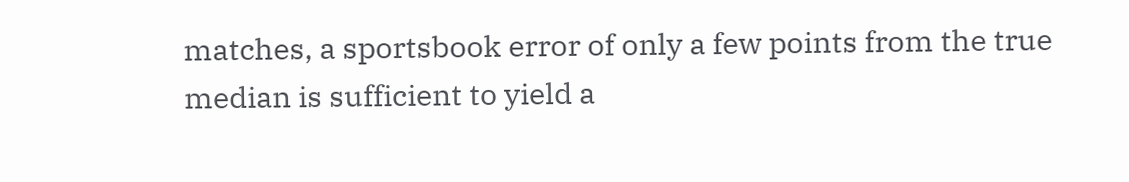matches, a sportsbook error of only a few points from the true median is sufficient to yield a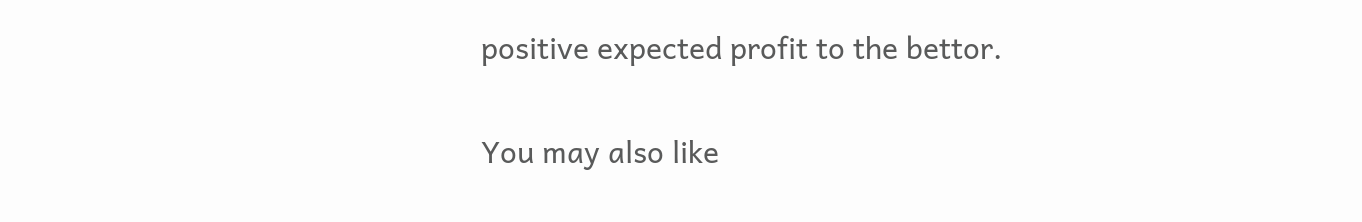positive expected profit to the bettor.

You may also like